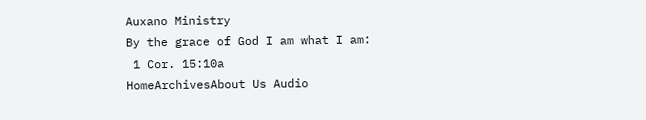Auxano Ministry
By the grace of God I am what I am:
 1 Cor. 15:10a
HomeArchivesAbout Us Audio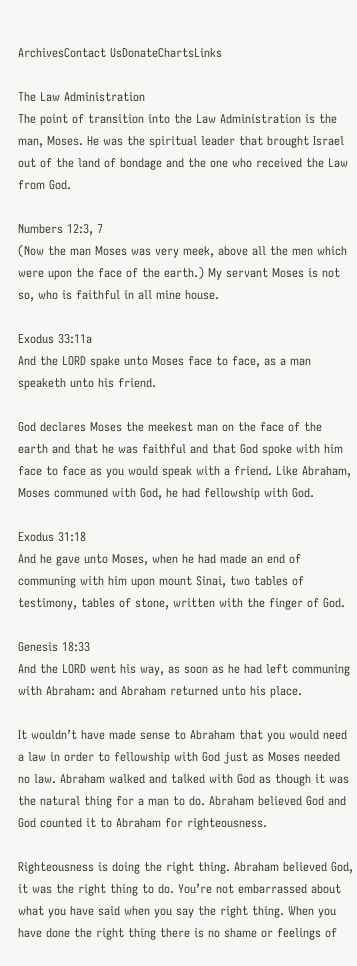ArchivesContact UsDonateChartsLinks

The Law Administration
The point of transition into the Law Administration is the man, Moses. He was the spiritual leader that brought Israel out of the land of bondage and the one who received the Law from God.

Numbers 12:3, 7
(Now the man Moses was very meek, above all the men which were upon the face of the earth.) My servant Moses is not so, who is faithful in all mine house.

Exodus 33:11a
And the LORD spake unto Moses face to face, as a man speaketh unto his friend.

God declares Moses the meekest man on the face of the earth and that he was faithful and that God spoke with him face to face as you would speak with a friend. Like Abraham, Moses communed with God, he had fellowship with God.

Exodus 31:18
And he gave unto Moses, when he had made an end of communing with him upon mount Sinai, two tables of testimony, tables of stone, written with the finger of God.

Genesis 18:33
And the LORD went his way, as soon as he had left communing with Abraham: and Abraham returned unto his place.

It wouldn’t have made sense to Abraham that you would need a law in order to fellowship with God just as Moses needed no law. Abraham walked and talked with God as though it was the natural thing for a man to do. Abraham believed God and God counted it to Abraham for righteousness.

Righteousness is doing the right thing. Abraham believed God, it was the right thing to do. You’re not embarrassed about what you have said when you say the right thing. When you have done the right thing there is no shame or feelings of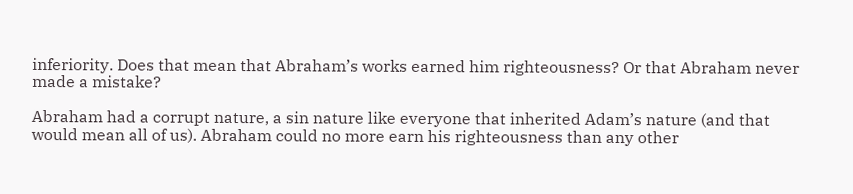inferiority. Does that mean that Abraham’s works earned him righteousness? Or that Abraham never made a mistake?

Abraham had a corrupt nature, a sin nature like everyone that inherited Adam’s nature (and that would mean all of us). Abraham could no more earn his righteousness than any other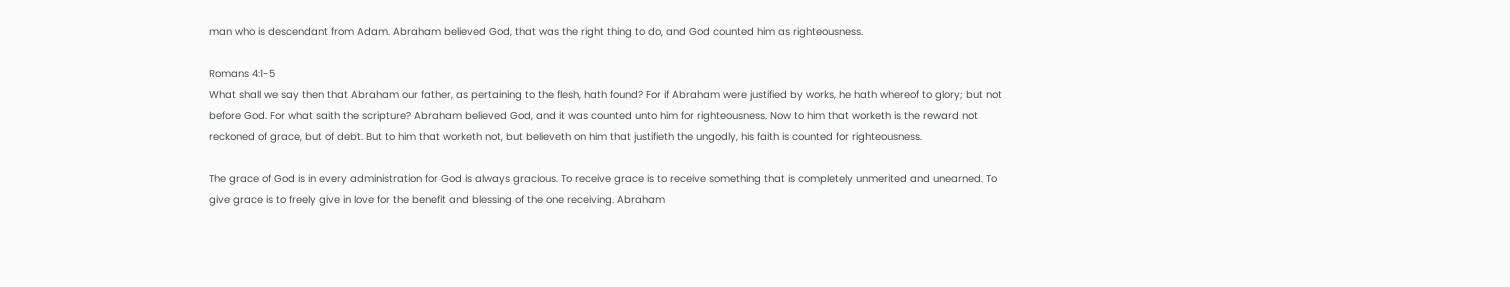man who is descendant from Adam. Abraham believed God, that was the right thing to do, and God counted him as righteousness.

Romans 4:1-5
What shall we say then that Abraham our father, as pertaining to the flesh, hath found? For if Abraham were justified by works, he hath whereof to glory; but not before God. For what saith the scripture? Abraham believed God, and it was counted unto him for righteousness. Now to him that worketh is the reward not reckoned of grace, but of debt. But to him that worketh not, but believeth on him that justifieth the ungodly, his faith is counted for righteousness.

The grace of God is in every administration for God is always gracious. To receive grace is to receive something that is completely unmerited and unearned. To give grace is to freely give in love for the benefit and blessing of the one receiving. Abraham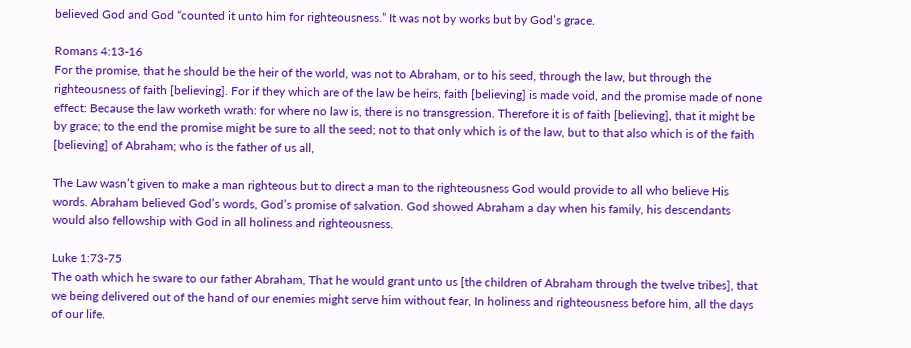believed God and God “counted it unto him for righteousness.” It was not by works but by God’s grace.

Romans 4:13-16
For the promise, that he should be the heir of the world, was not to Abraham, or to his seed, through the law, but through the righteousness of faith [believing]. For if they which are of the law be heirs, faith [believing] is made void, and the promise made of none effect: Because the law worketh wrath: for where no law is, there is no transgression. Therefore it is of faith [believing], that it might be by grace; to the end the promise might be sure to all the seed; not to that only which is of the law, but to that also which is of the faith [believing] of Abraham; who is the father of us all,

The Law wasn’t given to make a man righteous but to direct a man to the righteousness God would provide to all who believe His words. Abraham believed God’s words, God’s promise of salvation. God showed Abraham a day when his family, his descendants would also fellowship with God in all holiness and righteousness.

Luke 1:73-75
The oath which he sware to our father Abraham, That he would grant unto us [the children of Abraham through the twelve tribes], that we being delivered out of the hand of our enemies might serve him without fear, In holiness and righteousness before him, all the days of our life.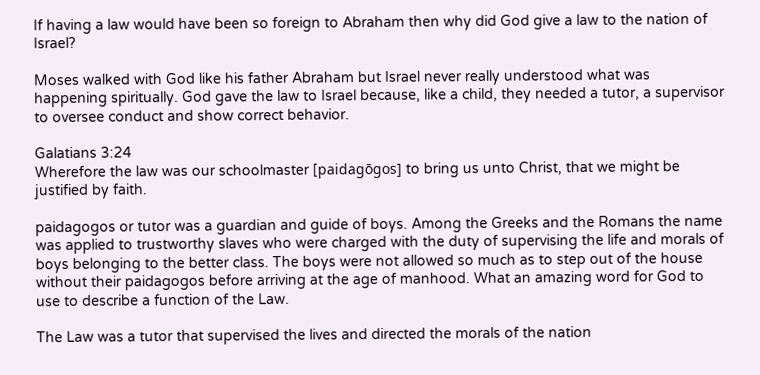If having a law would have been so foreign to Abraham then why did God give a law to the nation of Israel?

Moses walked with God like his father Abraham but Israel never really understood what was happening spiritually. God gave the law to Israel because, like a child, they needed a tutor, a supervisor to oversee conduct and show correct behavior.

Galatians 3:24
Wherefore the law was our schoolmaster [paidagōgos] to bring us unto Christ, that we might be justified by faith.

paidagogos or tutor was a guardian and guide of boys. Among the Greeks and the Romans the name was applied to trustworthy slaves who were charged with the duty of supervising the life and morals of boys belonging to the better class. The boys were not allowed so much as to step out of the house without their paidagogos before arriving at the age of manhood. What an amazing word for God to use to describe a function of the Law.

The Law was a tutor that supervised the lives and directed the morals of the nation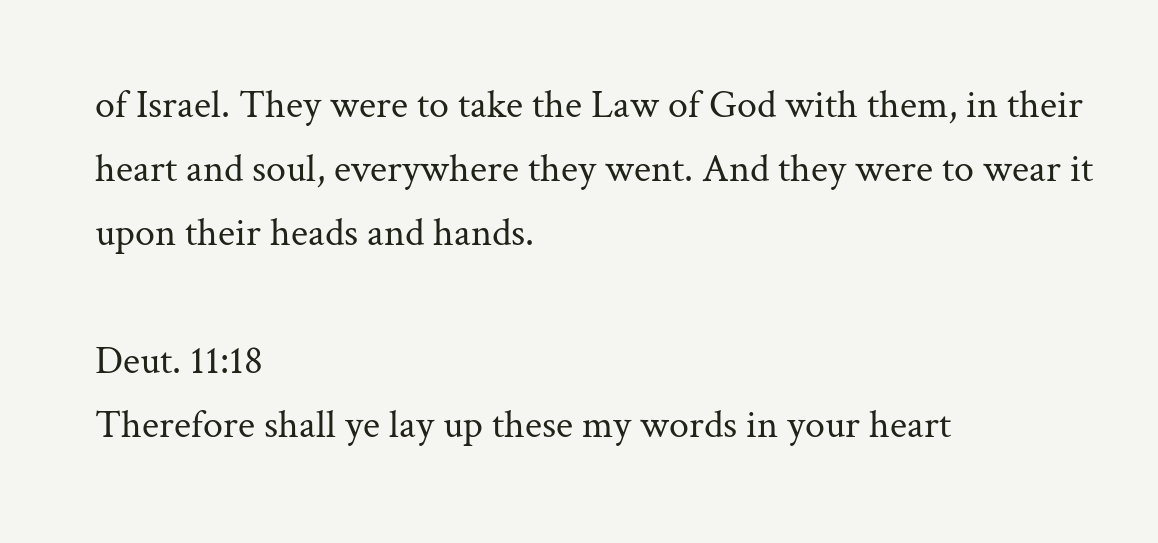of Israel. They were to take the Law of God with them, in their heart and soul, everywhere they went. And they were to wear it upon their heads and hands.

Deut. 11:18
Therefore shall ye lay up these my words in your heart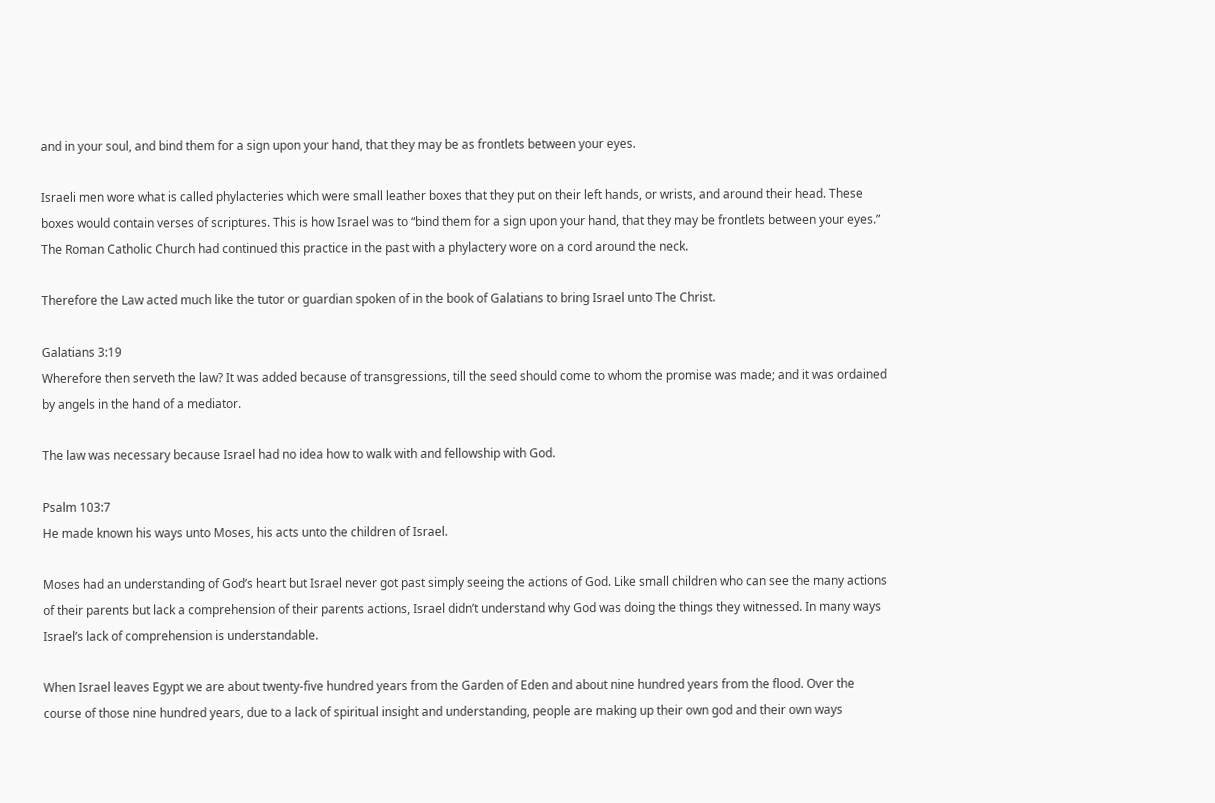and in your soul, and bind them for a sign upon your hand, that they may be as frontlets between your eyes.

Israeli men wore what is called phylacteries which were small leather boxes that they put on their left hands, or wrists, and around their head. These boxes would contain verses of scriptures. This is how Israel was to “bind them for a sign upon your hand, that they may be frontlets between your eyes.” The Roman Catholic Church had continued this practice in the past with a phylactery wore on a cord around the neck.

Therefore the Law acted much like the tutor or guardian spoken of in the book of Galatians to bring Israel unto The Christ.

Galatians 3:19
Wherefore then serveth the law? It was added because of transgressions, till the seed should come to whom the promise was made; and it was ordained by angels in the hand of a mediator.

The law was necessary because Israel had no idea how to walk with and fellowship with God.

Psalm 103:7
He made known his ways unto Moses, his acts unto the children of Israel.

Moses had an understanding of God’s heart but Israel never got past simply seeing the actions of God. Like small children who can see the many actions of their parents but lack a comprehension of their parents actions, Israel didn’t understand why God was doing the things they witnessed. In many ways Israel’s lack of comprehension is understandable.

When Israel leaves Egypt we are about twenty-five hundred years from the Garden of Eden and about nine hundred years from the flood. Over the course of those nine hundred years, due to a lack of spiritual insight and understanding, people are making up their own god and their own ways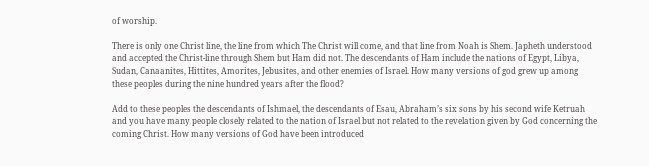of worship.

There is only one Christ line, the line from which The Christ will come, and that line from Noah is Shem. Japheth understood and accepted the Christ-line through Shem but Ham did not. The descendants of Ham include the nations of Egypt, Libya, Sudan, Canaanites, Hittites, Amorites, Jebusites, and other enemies of Israel. How many versions of god grew up among these peoples during the nine hundred years after the flood?

Add to these peoples the descendants of Ishmael, the descendants of Esau, Abraham’s six sons by his second wife Ketruah and you have many people closely related to the nation of Israel but not related to the revelation given by God concerning the coming Christ. How many versions of God have been introduced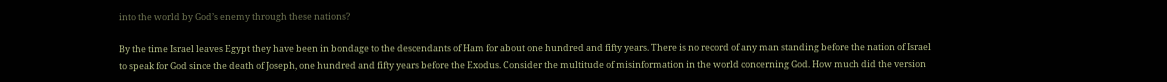into the world by God’s enemy through these nations?

By the time Israel leaves Egypt they have been in bondage to the descendants of Ham for about one hundred and fifty years. There is no record of any man standing before the nation of Israel to speak for God since the death of Joseph, one hundred and fifty years before the Exodus. Consider the multitude of misinformation in the world concerning God. How much did the version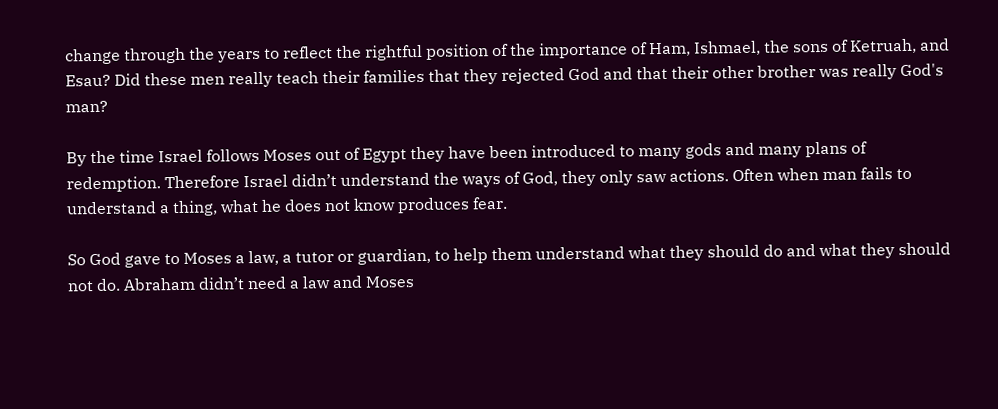change through the years to reflect the rightful position of the importance of Ham, Ishmael, the sons of Ketruah, and Esau? Did these men really teach their families that they rejected God and that their other brother was really God's man?

By the time Israel follows Moses out of Egypt they have been introduced to many gods and many plans of redemption. Therefore Israel didn’t understand the ways of God, they only saw actions. Often when man fails to understand a thing, what he does not know produces fear.

So God gave to Moses a law, a tutor or guardian, to help them understand what they should do and what they should not do. Abraham didn’t need a law and Moses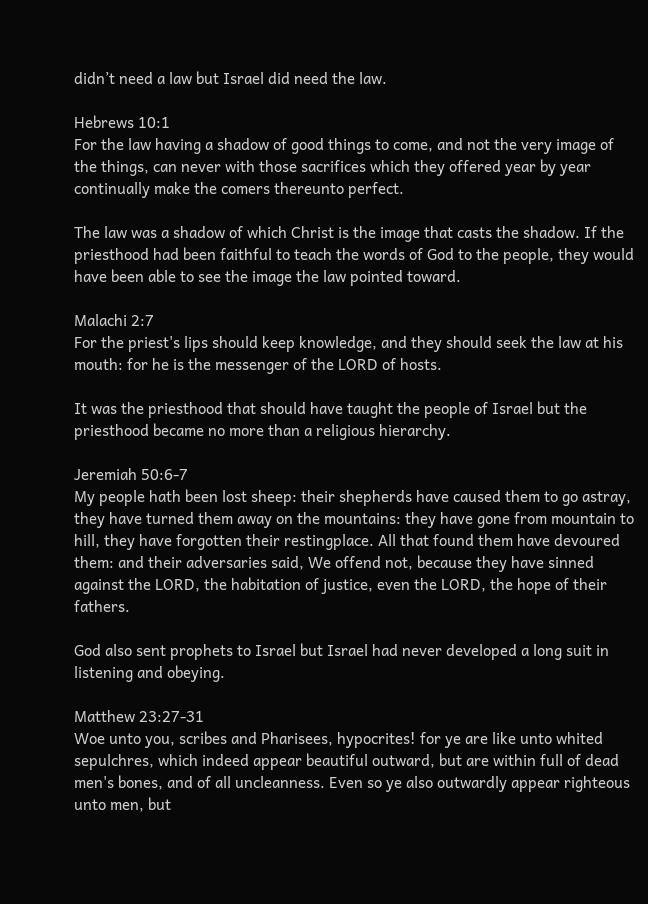didn’t need a law but Israel did need the law.

Hebrews 10:1
For the law having a shadow of good things to come, and not the very image of the things, can never with those sacrifices which they offered year by year continually make the comers thereunto perfect.

The law was a shadow of which Christ is the image that casts the shadow. If the priesthood had been faithful to teach the words of God to the people, they would have been able to see the image the law pointed toward.

Malachi 2:7
For the priest's lips should keep knowledge, and they should seek the law at his mouth: for he is the messenger of the LORD of hosts.

It was the priesthood that should have taught the people of Israel but the priesthood became no more than a religious hierarchy.

Jeremiah 50:6-7
My people hath been lost sheep: their shepherds have caused them to go astray, they have turned them away on the mountains: they have gone from mountain to hill, they have forgotten their restingplace. All that found them have devoured them: and their adversaries said, We offend not, because they have sinned against the LORD, the habitation of justice, even the LORD, the hope of their fathers.

God also sent prophets to Israel but Israel had never developed a long suit in listening and obeying.

Matthew 23:27-31
Woe unto you, scribes and Pharisees, hypocrites! for ye are like unto whited sepulchres, which indeed appear beautiful outward, but are within full of dead men's bones, and of all uncleanness. Even so ye also outwardly appear righteous unto men, but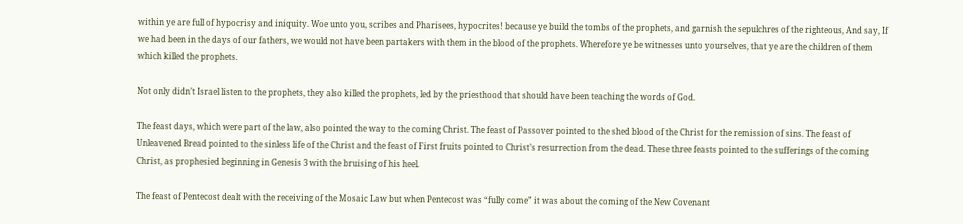within ye are full of hypocrisy and iniquity. Woe unto you, scribes and Pharisees, hypocrites! because ye build the tombs of the prophets, and garnish the sepulchres of the righteous, And say, If we had been in the days of our fathers, we would not have been partakers with them in the blood of the prophets. Wherefore ye be witnesses unto yourselves, that ye are the children of them which killed the prophets.

Not only didn’t Israel listen to the prophets, they also killed the prophets, led by the priesthood that should have been teaching the words of God.

The feast days, which were part of the law, also pointed the way to the coming Christ. The feast of Passover pointed to the shed blood of the Christ for the remission of sins. The feast of Unleavened Bread pointed to the sinless life of the Christ and the feast of First fruits pointed to Christ’s resurrection from the dead. These three feasts pointed to the sufferings of the coming Christ, as prophesied beginning in Genesis 3 with the bruising of his heel.

The feast of Pentecost dealt with the receiving of the Mosaic Law but when Pentecost was “fully come” it was about the coming of the New Covenant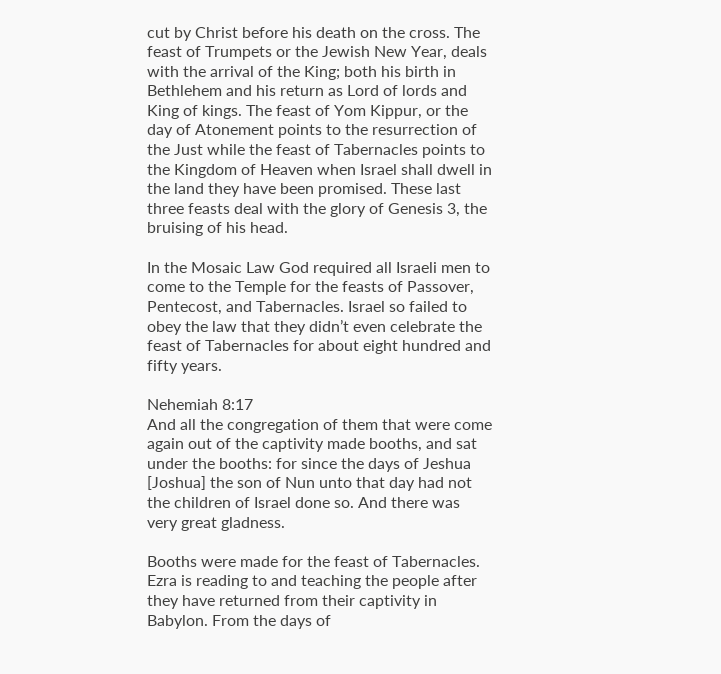cut by Christ before his death on the cross. The feast of Trumpets or the Jewish New Year, deals with the arrival of the King; both his birth in Bethlehem and his return as Lord of lords and King of kings. The feast of Yom Kippur, or the day of Atonement points to the resurrection of the Just while the feast of Tabernacles points to the Kingdom of Heaven when Israel shall dwell in the land they have been promised. These last three feasts deal with the glory of Genesis 3, the bruising of his head.

In the Mosaic Law God required all Israeli men to come to the Temple for the feasts of Passover, Pentecost, and Tabernacles. Israel so failed to obey the law that they didn’t even celebrate the feast of Tabernacles for about eight hundred and fifty years.

Nehemiah 8:17
And all the congregation of them that were come again out of the captivity made booths, and sat under the booths: for since the days of Jeshua [Joshua] the son of Nun unto that day had not the children of Israel done so. And there was very great gladness.

Booths were made for the feast of Tabernacles. Ezra is reading to and teaching the people after they have returned from their captivity in Babylon. From the days of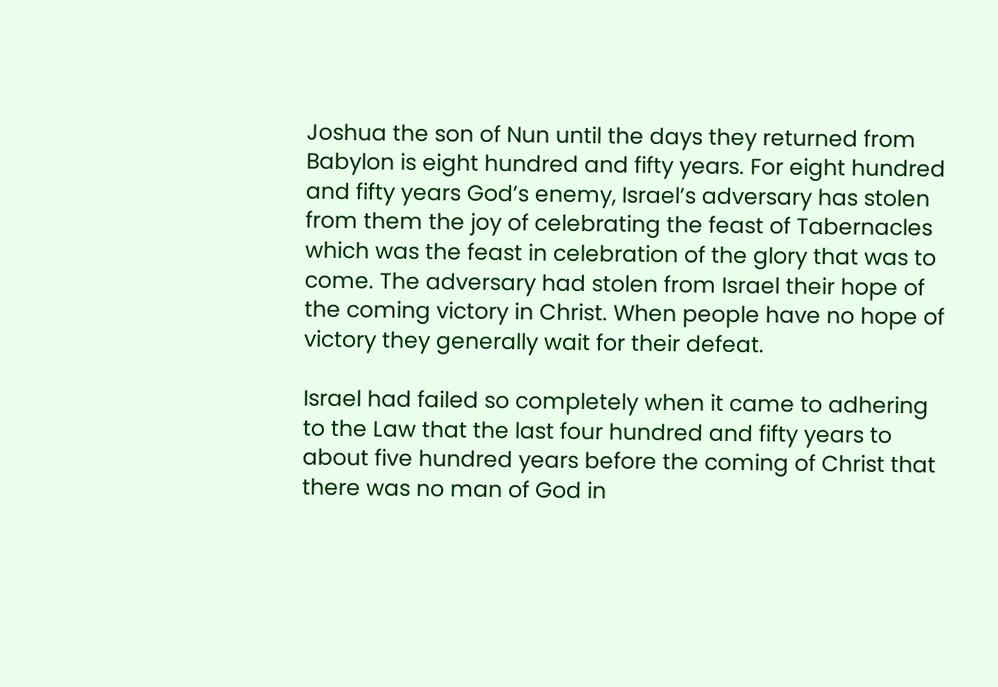Joshua the son of Nun until the days they returned from Babylon is eight hundred and fifty years. For eight hundred and fifty years God’s enemy, Israel’s adversary has stolen from them the joy of celebrating the feast of Tabernacles which was the feast in celebration of the glory that was to come. The adversary had stolen from Israel their hope of the coming victory in Christ. When people have no hope of victory they generally wait for their defeat.

Israel had failed so completely when it came to adhering to the Law that the last four hundred and fifty years to about five hundred years before the coming of Christ that there was no man of God in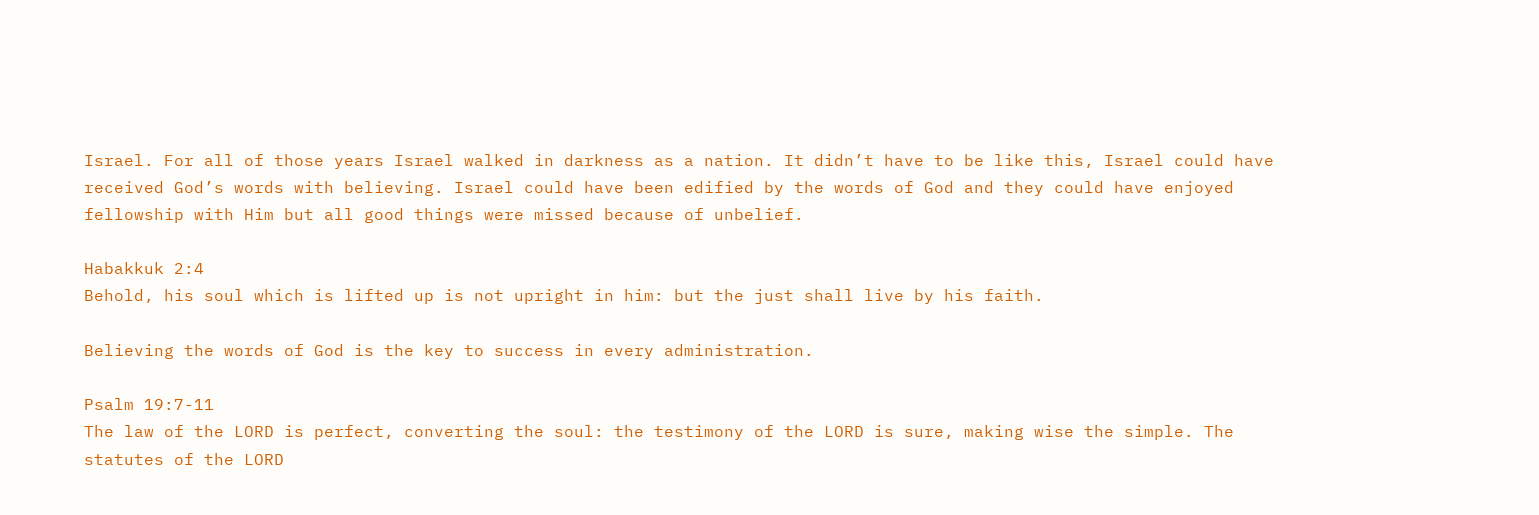Israel. For all of those years Israel walked in darkness as a nation. It didn’t have to be like this, Israel could have received God’s words with believing. Israel could have been edified by the words of God and they could have enjoyed fellowship with Him but all good things were missed because of unbelief.

Habakkuk 2:4
Behold, his soul which is lifted up is not upright in him: but the just shall live by his faith.

Believing the words of God is the key to success in every administration.

Psalm 19:7-11
The law of the LORD is perfect, converting the soul: the testimony of the LORD is sure, making wise the simple. The statutes of the LORD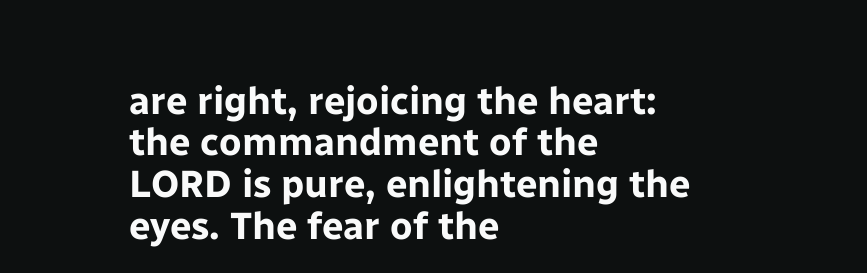are right, rejoicing the heart: the commandment of the LORD is pure, enlightening the eyes. The fear of the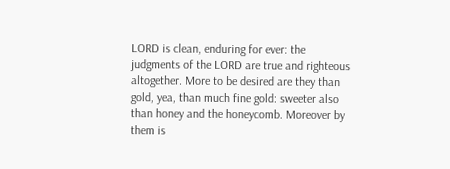LORD is clean, enduring for ever: the judgments of the LORD are true and righteous altogether. More to be desired are they than gold, yea, than much fine gold: sweeter also than honey and the honeycomb. Moreover by them is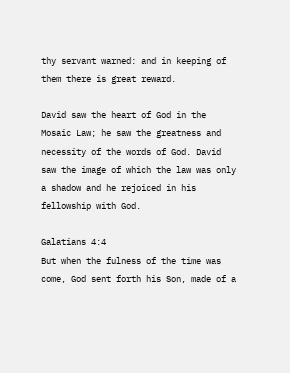thy servant warned: and in keeping of them there is great reward.

David saw the heart of God in the Mosaic Law; he saw the greatness and necessity of the words of God. David saw the image of which the law was only a shadow and he rejoiced in his fellowship with God.

Galatians 4:4
But when the fulness of the time was come, God sent forth his Son, made of a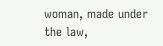woman, made under the law,